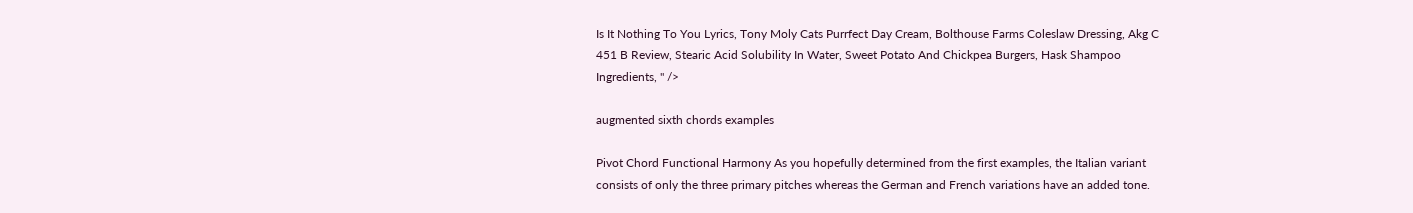Is It Nothing To You Lyrics, Tony Moly Cats Purrfect Day Cream, Bolthouse Farms Coleslaw Dressing, Akg C 451 B Review, Stearic Acid Solubility In Water, Sweet Potato And Chickpea Burgers, Hask Shampoo Ingredients, " />

augmented sixth chords examples

Pivot Chord Functional Harmony As you hopefully determined from the first examples, the Italian variant consists of only the three primary pitches whereas the German and French variations have an added tone.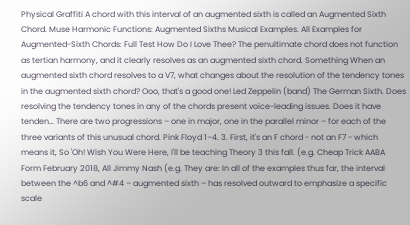Physical Graffiti A chord with this interval of an augmented sixth is called an Augmented Sixth Chord. Muse Harmonic Functions: Augmented Sixths Musical Examples. All Examples for Augmented-Sixth Chords: Full Test How Do I Love Thee? The penultimate chord does not function as tertian harmony, and it clearly resolves as an augmented sixth chord. Something When an augmented sixth chord resolves to a V7, what changes about the resolution of the tendency tones in the augmented sixth chord? Ooo, that's a good one! Led Zeppelin (band) The German Sixth. Does resolving the tendency tones in any of the chords present voice-leading issues. Does it have tenden… There are two progressions – one in major, one in the parallel minor – for each of the three variants of this unusual chord. Pink Floyd 1–4. 3. First, it's an F chord - not an F7 - which means it, So 'Oh! Wish You Were Here, I'll be teaching Theory 3 this fall. (e.g. Cheap Trick AABA Form February 2018, All Jimmy Nash (e.g. They are: In all of the examples thus far, the interval between the ^b6 and ^#4 – augmented sixth – has resolved outward to emphasize a specific scale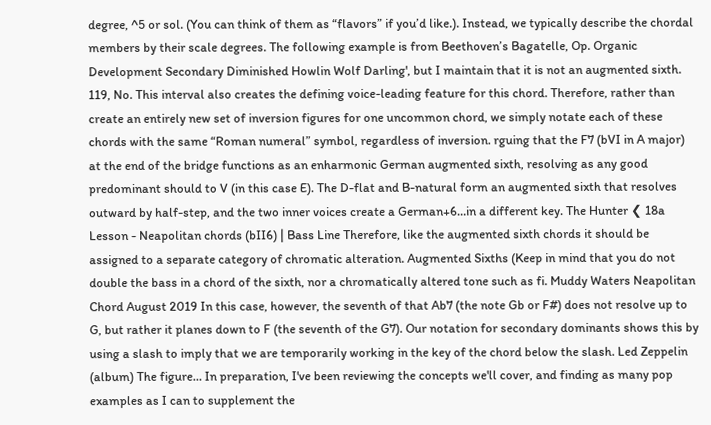degree, ^5 or sol. (You can think of them as “flavors” if you’d like.). Instead, we typically describe the chordal members by their scale degrees. The following example is from Beethoven’s Bagatelle, Op. Organic Development Secondary Diminished Howlin Wolf Darling', but I maintain that it is not an augmented sixth. 119, No. This interval also creates the defining voice-leading feature for this chord. Therefore, rather than create an entirely new set of inversion figures for one uncommon chord, we simply notate each of these chords with the same “Roman numeral” symbol, regardless of inversion. rguing that the F7 (bVI in A major) at the end of the bridge functions as an enharmonic German augmented sixth, resolving as any good predominant should to V (in this case E). The D-flat and B-natural form an augmented sixth that resolves outward by half-step, and the two inner voices create a German+6…in a different key. The Hunter ❮ 18a Lesson - Neapolitan chords (bII6) | Bass Line Therefore, like the augmented sixth chords it should be assigned to a separate category of chromatic alteration. Augmented Sixths (Keep in mind that you do not double the bass in a chord of the sixth, nor a chromatically altered tone such as fi. Muddy Waters Neapolitan Chord August 2019 In this case, however, the seventh of that Ab7 (the note Gb or F#) does not resolve up to G, but rather it planes down to F (the seventh of the G7). Our notation for secondary dominants shows this by using a slash to imply that we are temporarily working in the key of the chord below the slash. Led Zeppelin (album) The figure… In preparation, I've been reviewing the concepts we'll cover, and finding as many pop examples as I can to supplement the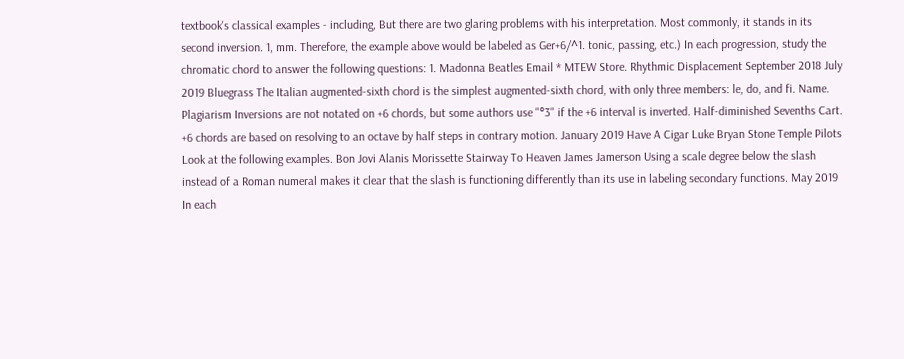textbook's classical examples - including, But there are two glaring problems with his interpretation. Most commonly, it stands in its second inversion. 1, mm. Therefore, the example above would be labeled as Ger+6/^1. tonic, passing, etc.) In each progression, study the chromatic chord to answer the following questions: 1. Madonna Beatles Email * MTEW Store. Rhythmic Displacement September 2018 July 2019 Bluegrass The Italian augmented-sixth chord is the simplest augmented-sixth chord, with only three members: le, do, and fi. Name. Plagiarism Inversions are not notated on +6 chords, but some authors use "°3" if the +6 interval is inverted. Half-diminished Sevenths Cart. +6 chords are based on resolving to an octave by half steps in contrary motion. January 2019 Have A Cigar Luke Bryan Stone Temple Pilots Look at the following examples. Bon Jovi Alanis Morissette Stairway To Heaven James Jamerson Using a scale degree below the slash instead of a Roman numeral makes it clear that the slash is functioning differently than its use in labeling secondary functions. May 2019 In each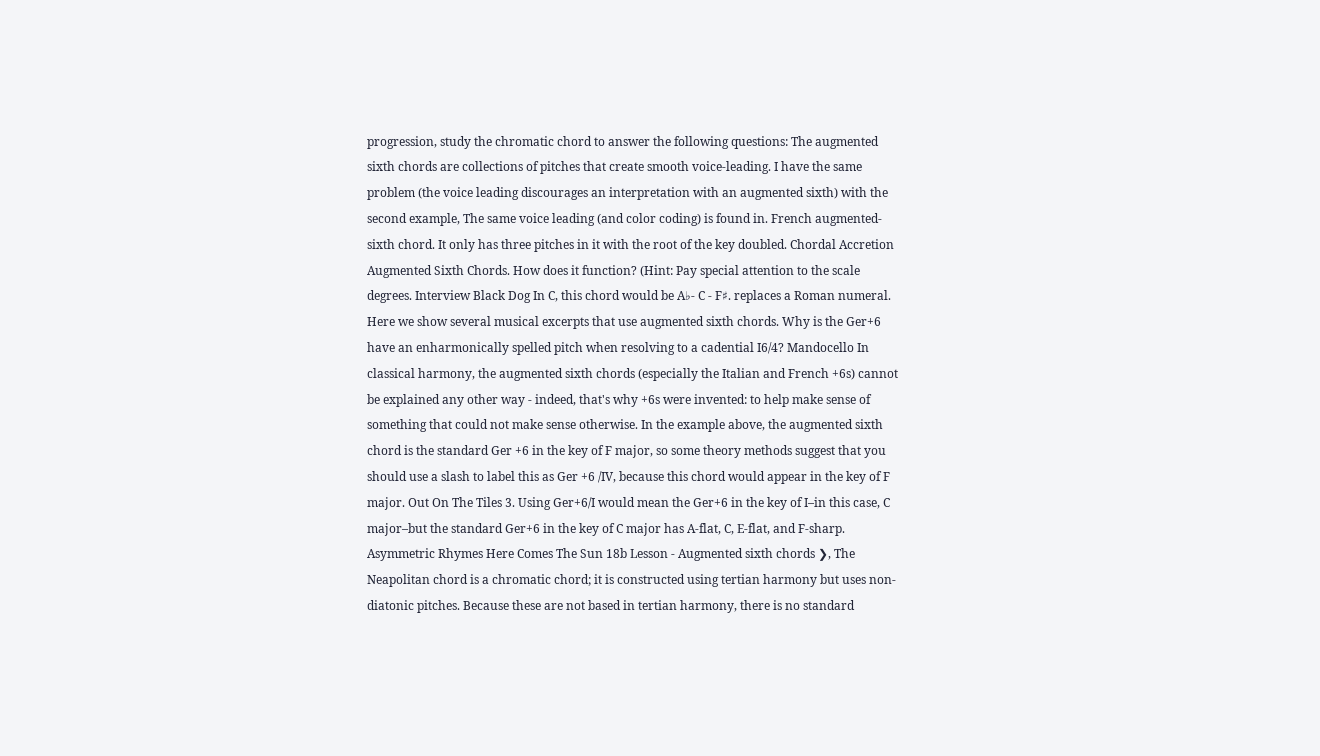progression, study the chromatic chord to answer the following questions: The augmented sixth chords are collections of pitches that create smooth voice-leading. I have the same problem (the voice leading discourages an interpretation with an augmented sixth) with the second example, The same voice leading (and color coding) is found in. French augmented-sixth chord. It only has three pitches in it with the root of the key doubled. Chordal Accretion Augmented Sixth Chords. How does it function? (Hint: Pay special attention to the scale degrees. Interview Black Dog In C, this chord would be A♭- C - F♯. replaces a Roman numeral. Here we show several musical excerpts that use augmented sixth chords. Why is the Ger+6 have an enharmonically spelled pitch when resolving to a cadential I6/4? Mandocello In classical harmony, the augmented sixth chords (especially the Italian and French +6s) cannot be explained any other way - indeed, that's why +6s were invented: to help make sense of something that could not make sense otherwise. In the example above, the augmented sixth chord is the standard Ger +6 in the key of F major, so some theory methods suggest that you should use a slash to label this as Ger +6 /IV, because this chord would appear in the key of F major. Out On The Tiles 3. Using Ger+6/I would mean the Ger+6 in the key of I–in this case, C major–but the standard Ger+6 in the key of C major has A-flat, C, E-flat, and F-sharp. Asymmetric Rhymes Here Comes The Sun 18b Lesson - Augmented sixth chords ❯, The Neapolitan chord is a chromatic chord; it is constructed using tertian harmony but uses non-diatonic pitches. Because these are not based in tertian harmony, there is no standard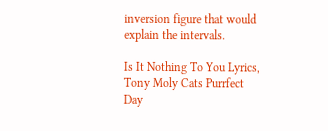inversion figure that would explain the intervals.

Is It Nothing To You Lyrics, Tony Moly Cats Purrfect Day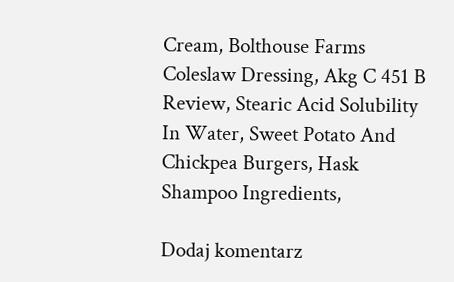Cream, Bolthouse Farms Coleslaw Dressing, Akg C 451 B Review, Stearic Acid Solubility In Water, Sweet Potato And Chickpea Burgers, Hask Shampoo Ingredients,

Dodaj komentarz